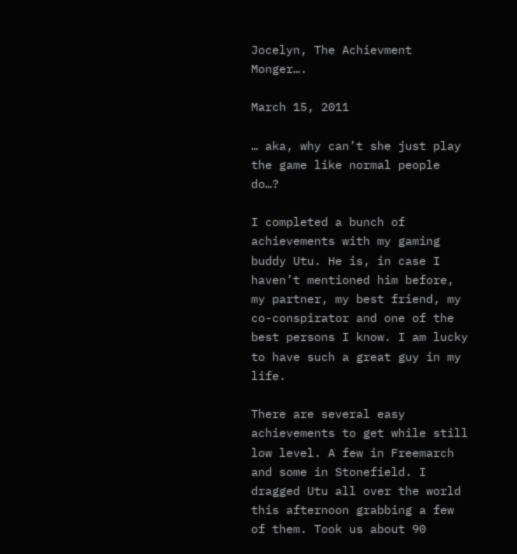Jocelyn, The Achievment Monger….

March 15, 2011

… aka, why can’t she just play the game like normal people do…?

I completed a bunch of achievements with my gaming buddy Utu. He is, in case I haven’t mentioned him before, my partner, my best friend, my co-conspirator and one of the best persons I know. I am lucky to have such a great guy in my life.

There are several easy achievements to get while still low level. A few in Freemarch and some in Stonefield. I dragged Utu all over the world this afternoon grabbing a few of them. Took us about 90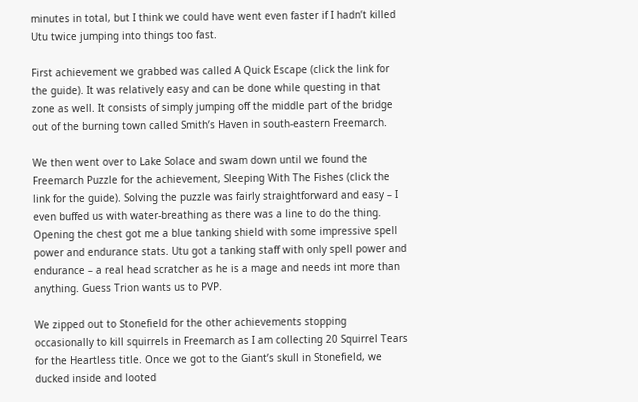minutes in total, but I think we could have went even faster if I hadn’t killed Utu twice jumping into things too fast.

First achievement we grabbed was called A Quick Escape (click the link for the guide). It was relatively easy and can be done while questing in that zone as well. It consists of simply jumping off the middle part of the bridge out of the burning town called Smith’s Haven in south-eastern Freemarch.

We then went over to Lake Solace and swam down until we found the Freemarch Puzzle for the achievement, Sleeping With The Fishes (click the link for the guide). Solving the puzzle was fairly straightforward and easy – I even buffed us with water-breathing as there was a line to do the thing. Opening the chest got me a blue tanking shield with some impressive spell power and endurance stats. Utu got a tanking staff with only spell power and endurance – a real head scratcher as he is a mage and needs int more than anything. Guess Trion wants us to PVP.

We zipped out to Stonefield for the other achievements stopping occasionally to kill squirrels in Freemarch as I am collecting 20 Squirrel Tears for the Heartless title. Once we got to the Giant’s skull in Stonefield, we ducked inside and looted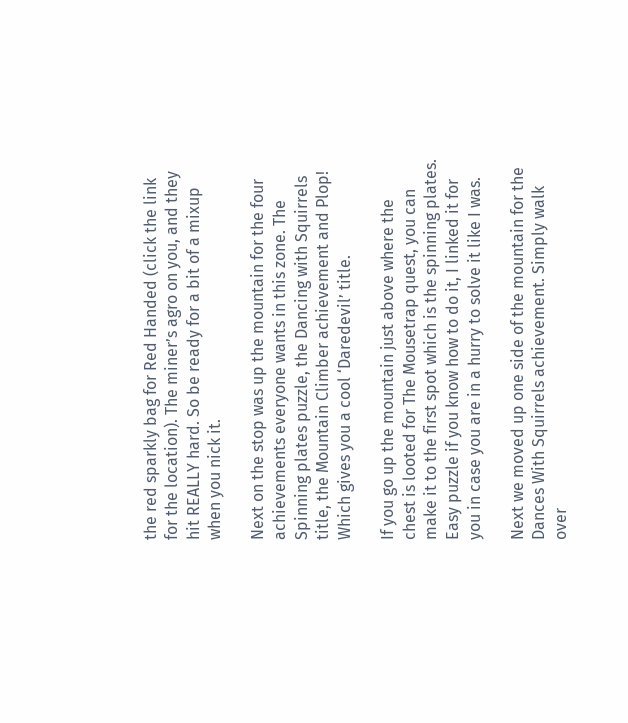the red sparkly bag for Red Handed (click the link for the location). The miner’s agro on you, and they hit REALLY hard. So be ready for a bit of a mixup when you nick it.

Next on the stop was up the mountain for the four achievements everyone wants in this zone. The Spinning plates puzzle, the Dancing with Squirrels title, the Mountain Climber achievement and Plop! Which gives you a cool ‘Daredevil’ title.

If you go up the mountain just above where the chest is looted for The Mousetrap quest, you can make it to the first spot which is the spinning plates. Easy puzzle if you know how to do it, I linked it for you in case you are in a hurry to solve it like I was.

Next we moved up one side of the mountain for the Dances With Squirrels achievement. Simply walk over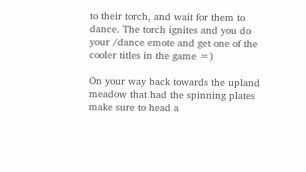to their torch, and wait for them to dance. The torch ignites and you do your /dance emote and get one of the cooler titles in the game =)

On your way back towards the upland meadow that had the spinning plates make sure to head a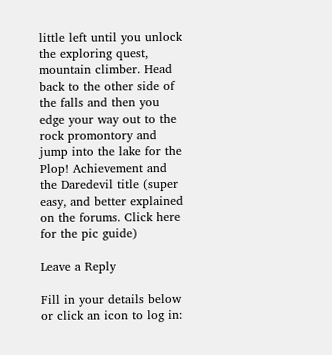little left until you unlock the exploring quest, mountain climber. Head back to the other side of the falls and then you edge your way out to the rock promontory and jump into the lake for the Plop! Achievement and the Daredevil title (super easy, and better explained on the forums. Click here for the pic guide)

Leave a Reply

Fill in your details below or click an icon to log in: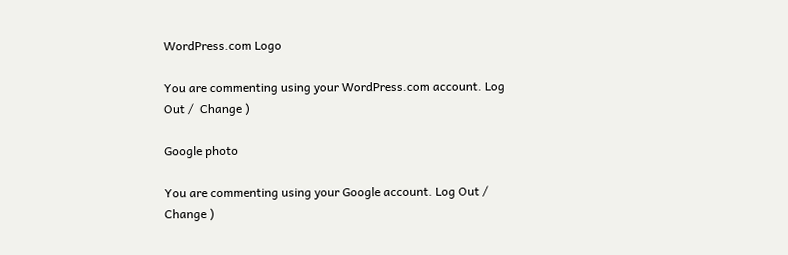WordPress.com Logo

You are commenting using your WordPress.com account. Log Out /  Change )

Google photo

You are commenting using your Google account. Log Out /  Change )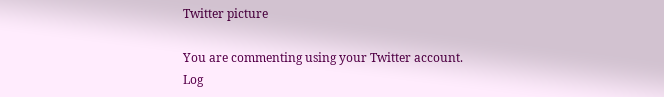Twitter picture

You are commenting using your Twitter account. Log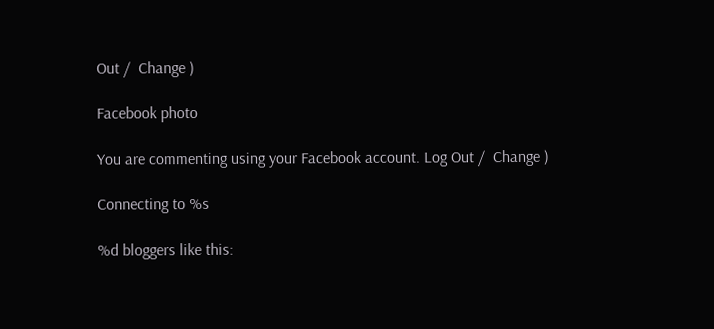Out /  Change )

Facebook photo

You are commenting using your Facebook account. Log Out /  Change )

Connecting to %s

%d bloggers like this: